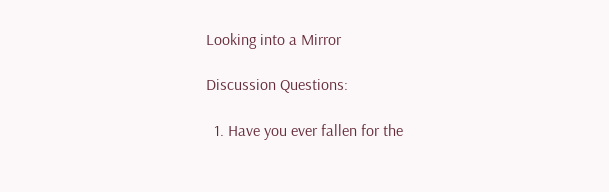Looking into a Mirror

Discussion Questions:

  1. Have you ever fallen for the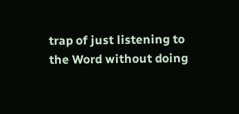trap of just listening to the Word without doing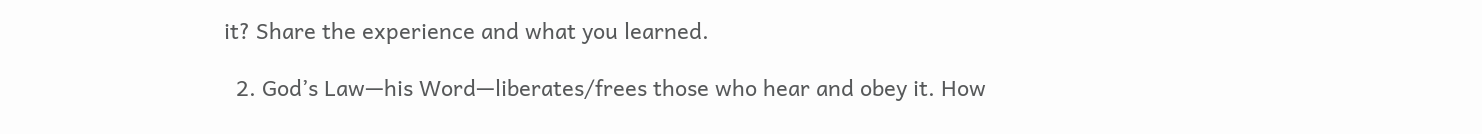it? Share the experience and what you learned.

  2. God’s Law—his Word—liberates/frees those who hear and obey it. How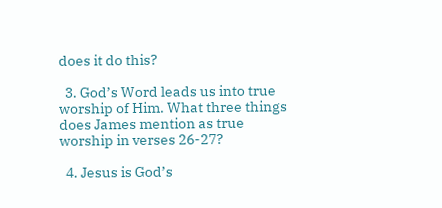does it do this?

  3. God’s Word leads us into true worship of Him. What three things does James mention as true worship in verses 26-27?

  4. Jesus is God’s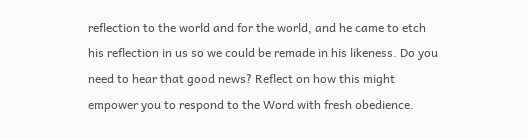reflection to the world and for the world, and he came to etch his reflection in us so we could be remade in his likeness. Do you need to hear that good news? Reflect on how this might empower you to respond to the Word with fresh obedience.